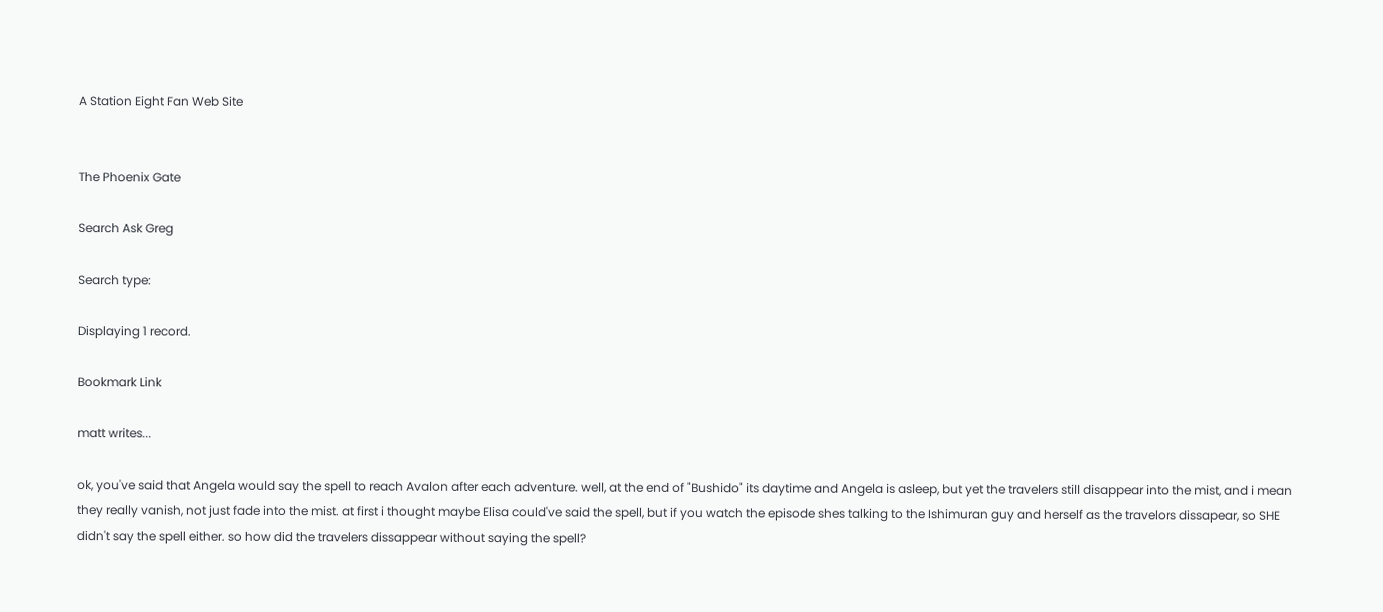A Station Eight Fan Web Site


The Phoenix Gate

Search Ask Greg

Search type:

Displaying 1 record.

Bookmark Link

matt writes...

ok, you've said that Angela would say the spell to reach Avalon after each adventure. well, at the end of "Bushido" its daytime and Angela is asleep, but yet the travelers still disappear into the mist, and i mean they really vanish, not just fade into the mist. at first i thought maybe Elisa could've said the spell, but if you watch the episode shes talking to the Ishimuran guy and herself as the travelors dissapear, so SHE didn't say the spell either. so how did the travelers dissappear without saying the spell?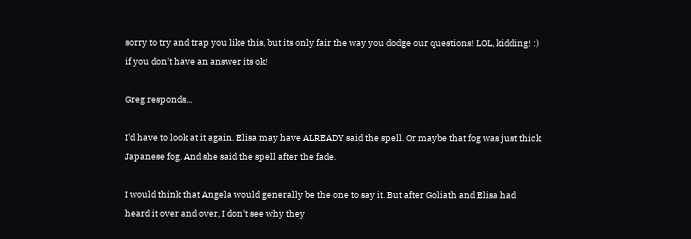sorry to try and trap you like this, but its only fair the way you dodge our questions! LOL, kidding! :) if you don't have an answer its ok!

Greg responds...

I'd have to look at it again. Elisa may have ALREADY said the spell. Or maybe that fog was just thick Japanese fog. And she said the spell after the fade.

I would think that Angela would generally be the one to say it. But after Goliath and Elisa had heard it over and over, I don't see why they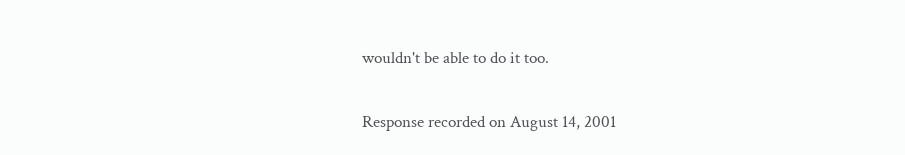wouldn't be able to do it too.

Response recorded on August 14, 2001